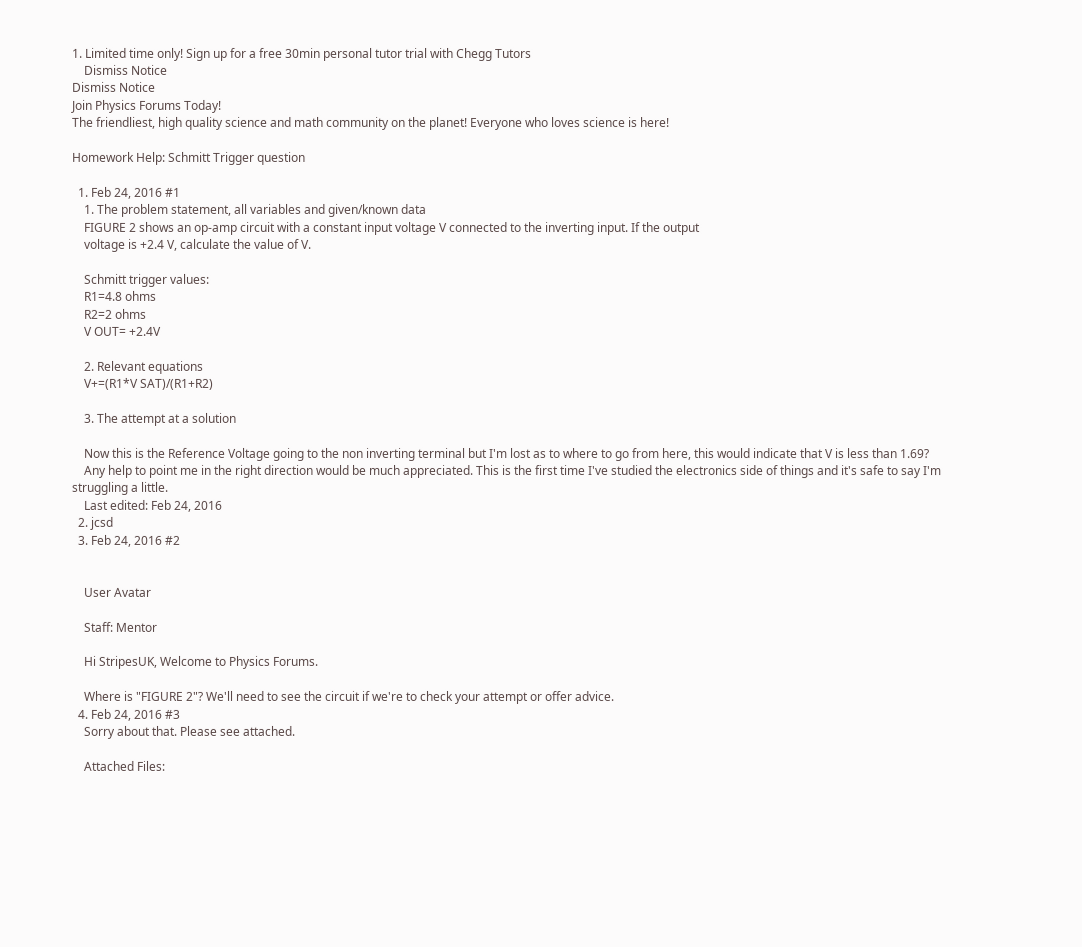1. Limited time only! Sign up for a free 30min personal tutor trial with Chegg Tutors
    Dismiss Notice
Dismiss Notice
Join Physics Forums Today!
The friendliest, high quality science and math community on the planet! Everyone who loves science is here!

Homework Help: Schmitt Trigger question

  1. Feb 24, 2016 #1
    1. The problem statement, all variables and given/known data
    FIGURE 2 shows an op-amp circuit with a constant input voltage V connected to the inverting input. If the output
    voltage is +2.4 V, calculate the value of V.

    Schmitt trigger values:
    R1=4.8 ohms
    R2=2 ohms
    V OUT= +2.4V

    2. Relevant equations
    V+=(R1*V SAT)/(R1+R2)

    3. The attempt at a solution

    Now this is the Reference Voltage going to the non inverting terminal but I'm lost as to where to go from here, this would indicate that V is less than 1.69?
    Any help to point me in the right direction would be much appreciated. This is the first time I've studied the electronics side of things and it's safe to say I'm struggling a little.
    Last edited: Feb 24, 2016
  2. jcsd
  3. Feb 24, 2016 #2


    User Avatar

    Staff: Mentor

    Hi StripesUK, Welcome to Physics Forums.

    Where is "FIGURE 2"? We'll need to see the circuit if we're to check your attempt or offer advice.
  4. Feb 24, 2016 #3
    Sorry about that. Please see attached.

    Attached Files: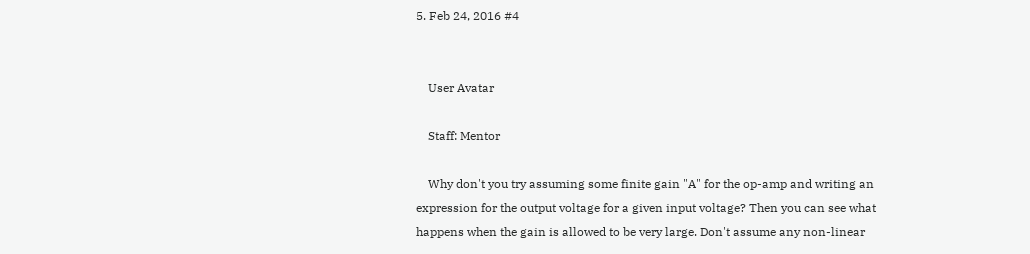5. Feb 24, 2016 #4


    User Avatar

    Staff: Mentor

    Why don't you try assuming some finite gain "A" for the op-amp and writing an expression for the output voltage for a given input voltage? Then you can see what happens when the gain is allowed to be very large. Don't assume any non-linear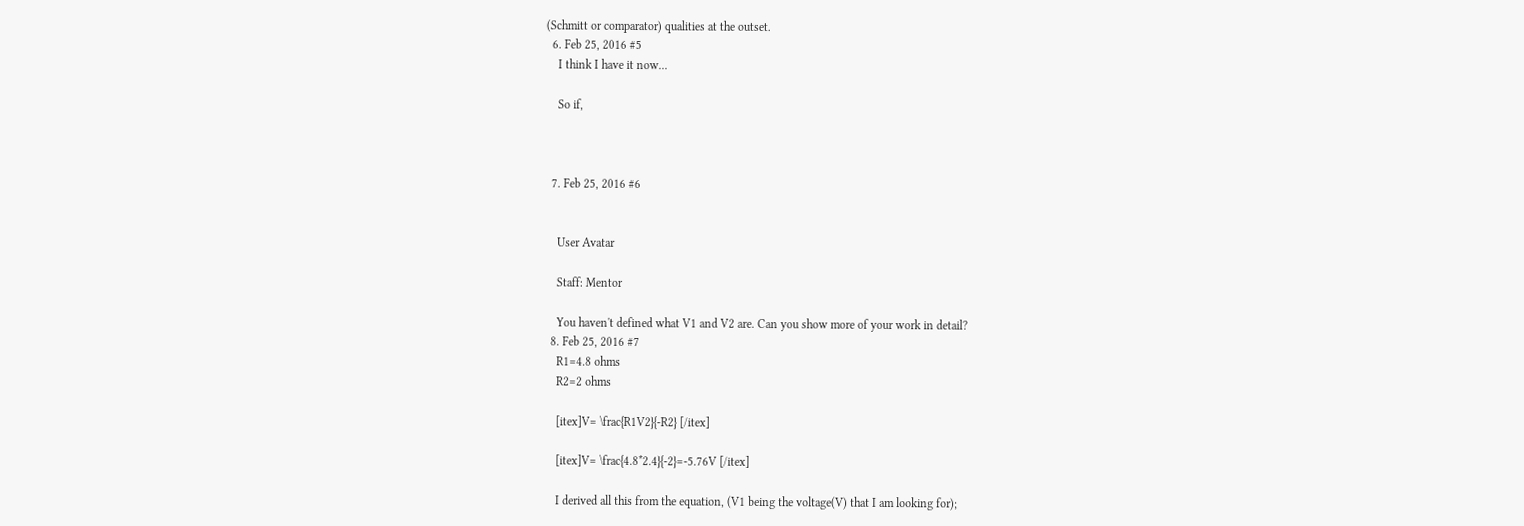(Schmitt or comparator) qualities at the outset.
  6. Feb 25, 2016 #5
    I think I have it now...

    So if,



  7. Feb 25, 2016 #6


    User Avatar

    Staff: Mentor

    You haven't defined what V1 and V2 are. Can you show more of your work in detail?
  8. Feb 25, 2016 #7
    R1=4.8 ohms
    R2=2 ohms

    [itex]V= \frac{R1V2}{-R2} [/itex]

    [itex]V= \frac{4.8*2.4}{-2}=-5.76V [/itex]

    I derived all this from the equation, (V1 being the voltage(V) that I am looking for);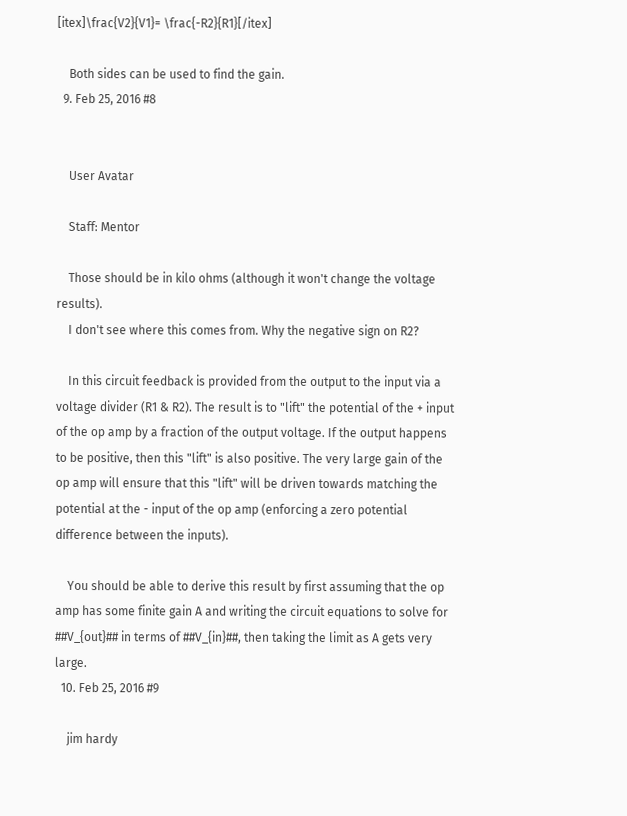[itex]\frac{V2}{V1}= \frac{-R2}{R1}[/itex]

    Both sides can be used to find the gain.
  9. Feb 25, 2016 #8


    User Avatar

    Staff: Mentor

    Those should be in kilo ohms (although it won't change the voltage results).
    I don't see where this comes from. Why the negative sign on R2?

    In this circuit feedback is provided from the output to the input via a voltage divider (R1 & R2). The result is to "lift" the potential of the + input of the op amp by a fraction of the output voltage. If the output happens to be positive, then this "lift" is also positive. The very large gain of the op amp will ensure that this "lift" will be driven towards matching the potential at the - input of the op amp (enforcing a zero potential difference between the inputs).

    You should be able to derive this result by first assuming that the op amp has some finite gain A and writing the circuit equations to solve for ##V_{out}## in terms of ##V_{in}##, then taking the limit as A gets very large.
  10. Feb 25, 2016 #9

    jim hardy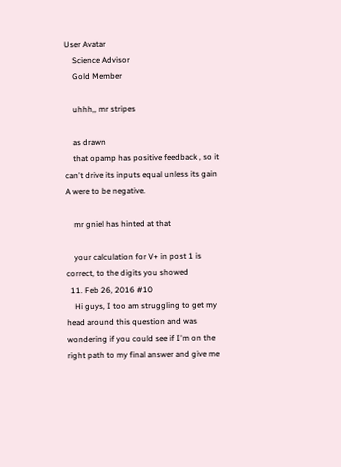User Avatar
    Science Advisor
    Gold Member

    uhhh,, mr stripes

    as drawn
    that opamp has positive feedback , so it can't drive its inputs equal unless its gain A were to be negative.

    mr gniel has hinted at that

    your calculation for V+ in post 1 is correct, to the digits you showed
  11. Feb 26, 2016 #10
    Hi guys, I too am struggling to get my head around this question and was wondering if you could see if I'm on the right path to my final answer and give me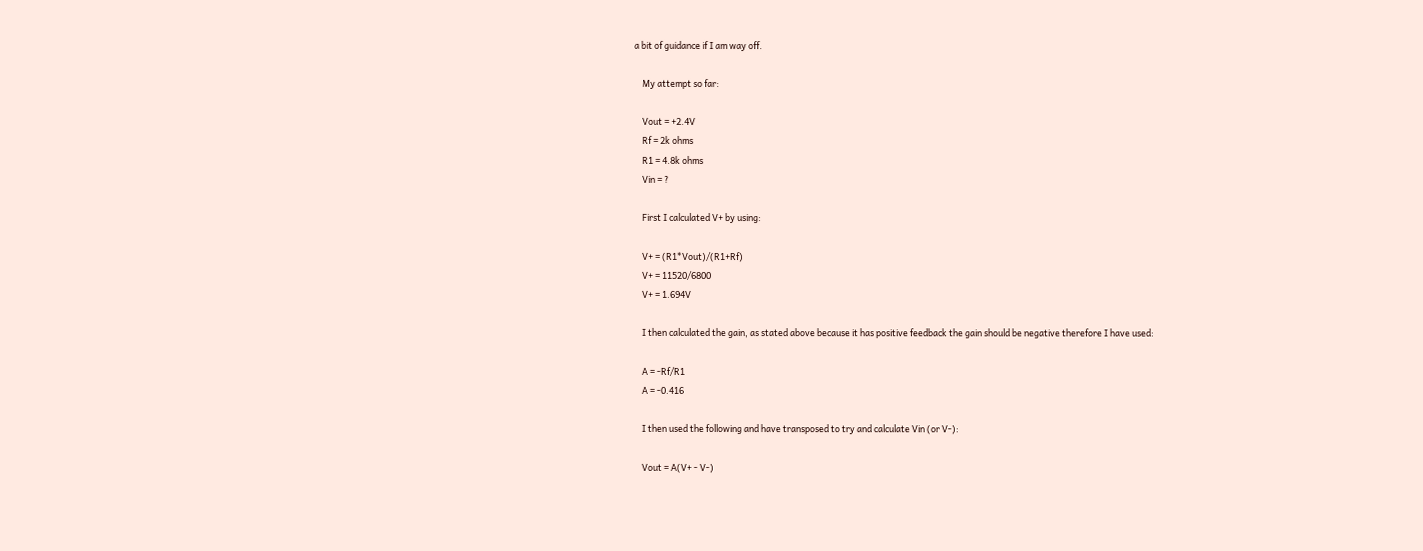a bit of guidance if I am way off.

    My attempt so far:

    Vout = +2.4V
    Rf = 2k ohms
    R1 = 4.8k ohms
    Vin = ?

    First I calculated V+ by using:

    V+ = (R1*Vout)/(R1+Rf)
    V+ = 11520/6800
    V+ = 1.694V

    I then calculated the gain, as stated above because it has positive feedback the gain should be negative therefore I have used:

    A = -Rf/R1
    A = -0.416

    I then used the following and have transposed to try and calculate Vin (or V-):

    Vout = A(V+ - V-)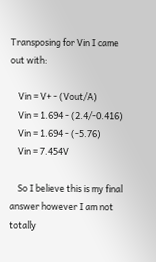Transposing for Vin I came out with:

    Vin = V+ - (Vout/A)
    Vin = 1.694 - (2.4/-0.416)
    Vin = 1.694 - (-5.76)
    Vin = 7.454V

    So I believe this is my final answer however I am not totally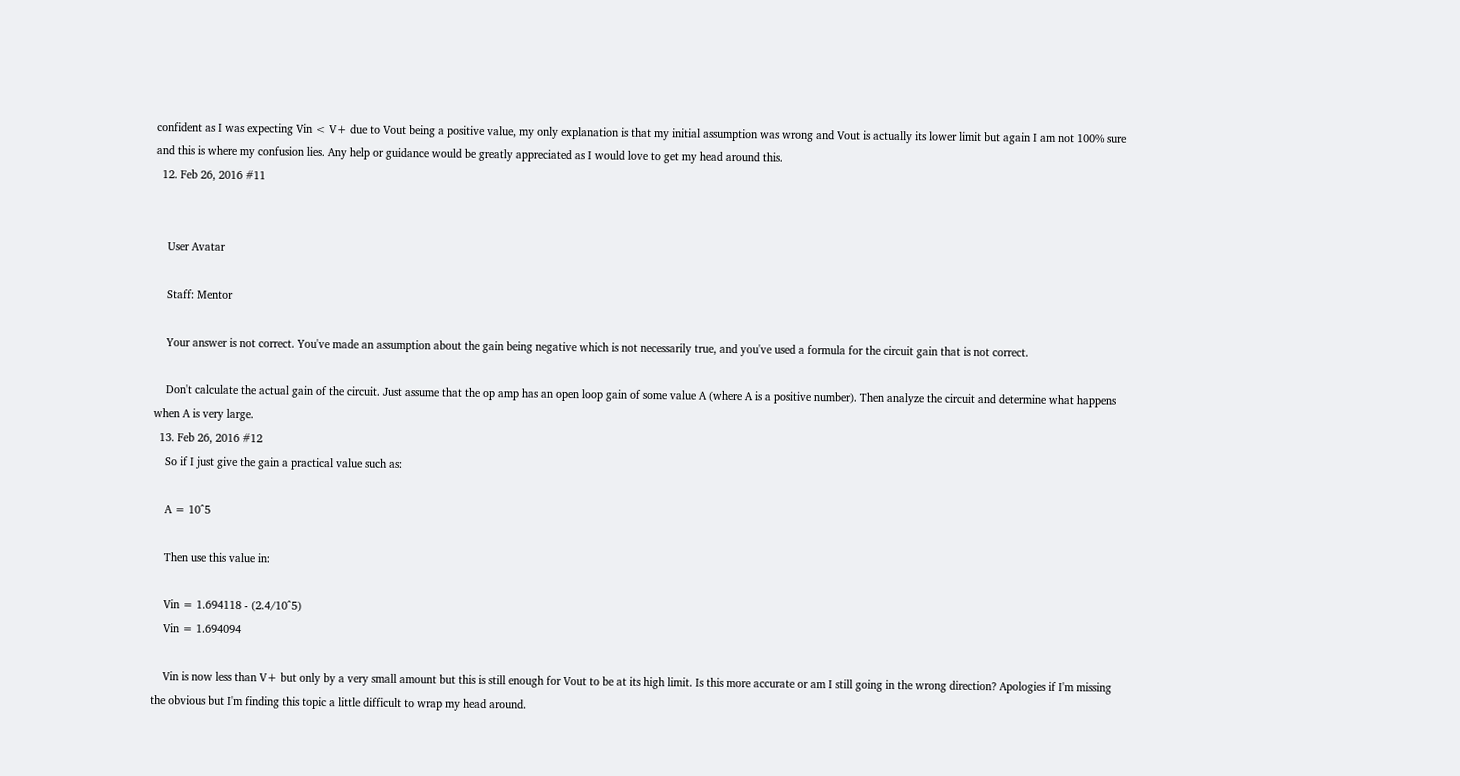confident as I was expecting Vin < V+ due to Vout being a positive value, my only explanation is that my initial assumption was wrong and Vout is actually its lower limit but again I am not 100% sure and this is where my confusion lies. Any help or guidance would be greatly appreciated as I would love to get my head around this.
  12. Feb 26, 2016 #11


    User Avatar

    Staff: Mentor

    Your answer is not correct. You've made an assumption about the gain being negative which is not necessarily true, and you've used a formula for the circuit gain that is not correct.

    Don't calculate the actual gain of the circuit. Just assume that the op amp has an open loop gain of some value A (where A is a positive number). Then analyze the circuit and determine what happens when A is very large.
  13. Feb 26, 2016 #12
    So if I just give the gain a practical value such as:

    A = 10^5

    Then use this value in:

    Vin = 1.694118 - (2.4/10^5)
    Vin = 1.694094

    Vin is now less than V+ but only by a very small amount but this is still enough for Vout to be at its high limit. Is this more accurate or am I still going in the wrong direction? Apologies if I'm missing the obvious but I'm finding this topic a little difficult to wrap my head around.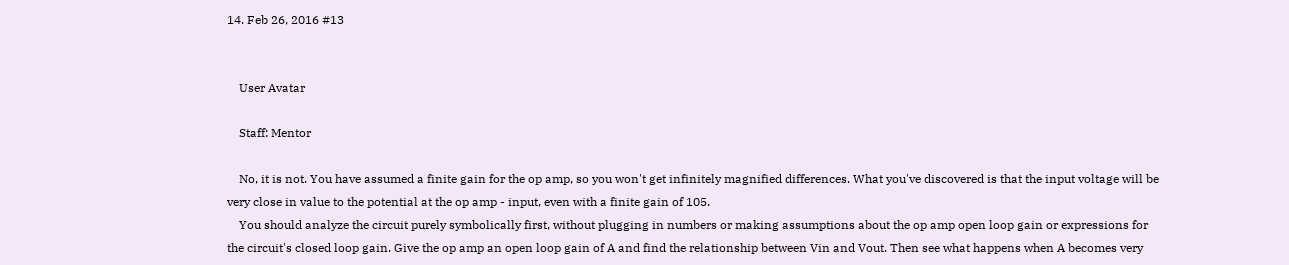14. Feb 26, 2016 #13


    User Avatar

    Staff: Mentor

    No, it is not. You have assumed a finite gain for the op amp, so you won't get infinitely magnified differences. What you've discovered is that the input voltage will be very close in value to the potential at the op amp - input, even with a finite gain of 105.
    You should analyze the circuit purely symbolically first, without plugging in numbers or making assumptions about the op amp open loop gain or expressions for the circuit's closed loop gain. Give the op amp an open loop gain of A and find the relationship between Vin and Vout. Then see what happens when A becomes very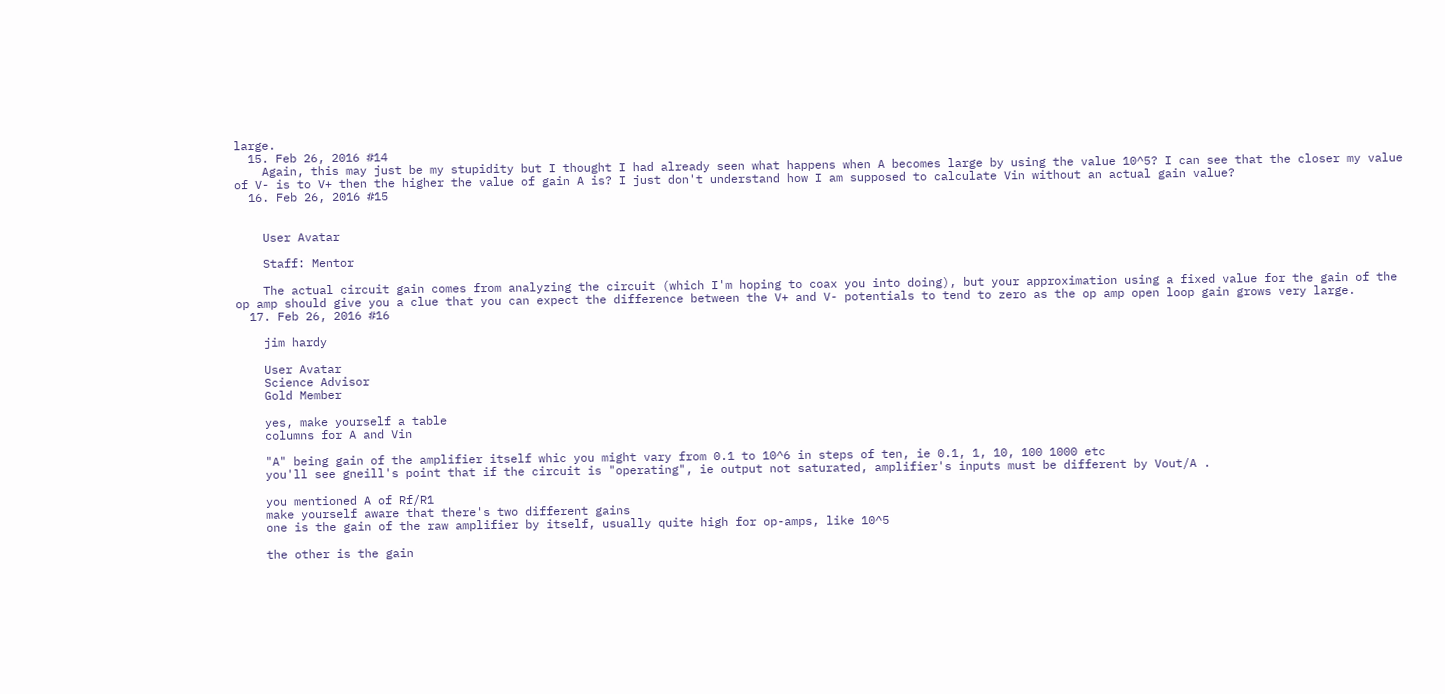large.
  15. Feb 26, 2016 #14
    Again, this may just be my stupidity but I thought I had already seen what happens when A becomes large by using the value 10^5? I can see that the closer my value of V- is to V+ then the higher the value of gain A is? I just don't understand how I am supposed to calculate Vin without an actual gain value?
  16. Feb 26, 2016 #15


    User Avatar

    Staff: Mentor

    The actual circuit gain comes from analyzing the circuit (which I'm hoping to coax you into doing), but your approximation using a fixed value for the gain of the op amp should give you a clue that you can expect the difference between the V+ and V- potentials to tend to zero as the op amp open loop gain grows very large.
  17. Feb 26, 2016 #16

    jim hardy

    User Avatar
    Science Advisor
    Gold Member

    yes, make yourself a table
    columns for A and Vin

    "A" being gain of the amplifier itself whic you might vary from 0.1 to 10^6 in steps of ten, ie 0.1, 1, 10, 100 1000 etc
    you'll see gneill's point that if the circuit is "operating", ie output not saturated, amplifier's inputs must be different by Vout/A .

    you mentioned A of Rf/R1
    make yourself aware that there's two different gains
    one is the gain of the raw amplifier by itself, usually quite high for op-amps, like 10^5

    the other is the gain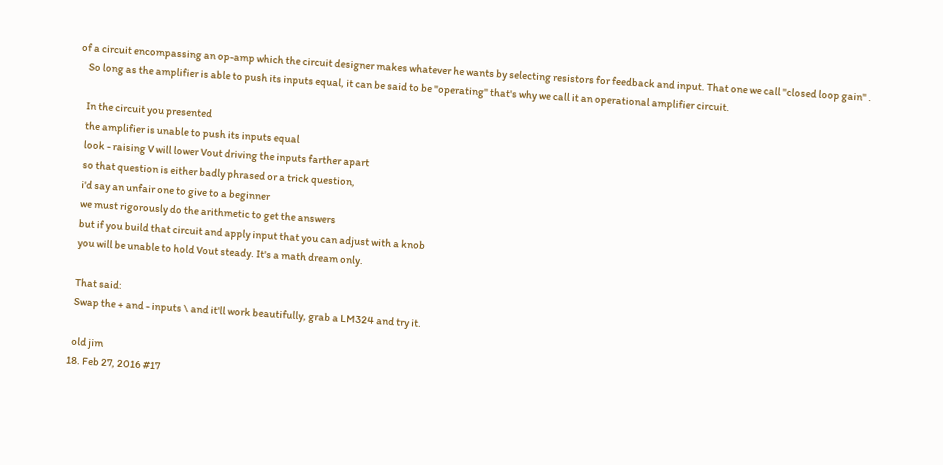of a circuit encompassing an op-amp which the circuit designer makes whatever he wants by selecting resistors for feedback and input. That one we call "closed loop gain" .
    So long as the amplifier is able to push its inputs equal, it can be said to be "operating" that's why we call it an operational amplifier circuit.

    In the circuit you presented
    the amplifier is unable to push its inputs equal
    look - raising V will lower Vout driving the inputs farther apart
    so that question is either badly phrased or a trick question,
    i'd say an unfair one to give to a beginner
    we must rigorously do the arithmetic to get the answers
    but if you build that circuit and apply input that you can adjust with a knob
    you will be unable to hold Vout steady. It's a math dream only.

    That said:
    Swap the + and - inputs \ and it'll work beautifully, grab a LM324 and try it.

    old jim
  18. Feb 27, 2016 #17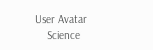User Avatar
    Science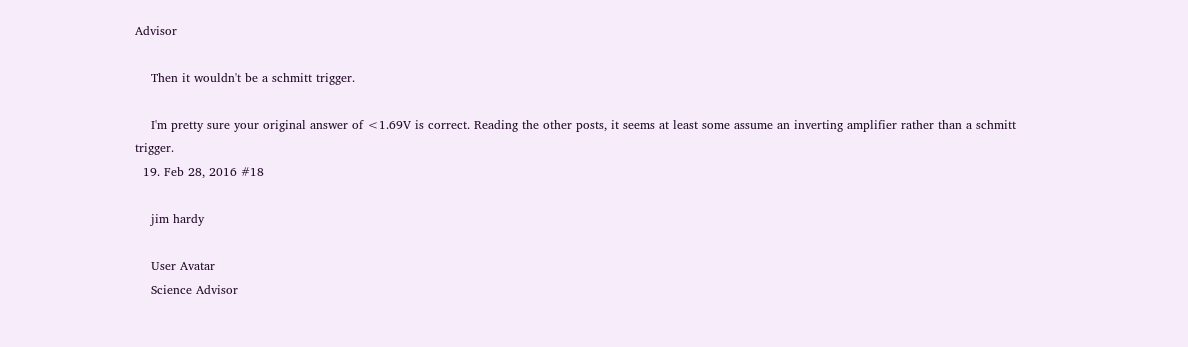Advisor

    Then it wouldn't be a schmitt trigger.

    I'm pretty sure your original answer of <1.69V is correct. Reading the other posts, it seems at least some assume an inverting amplifier rather than a schmitt trigger.
  19. Feb 28, 2016 #18

    jim hardy

    User Avatar
    Science Advisor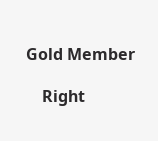Gold Member

    Right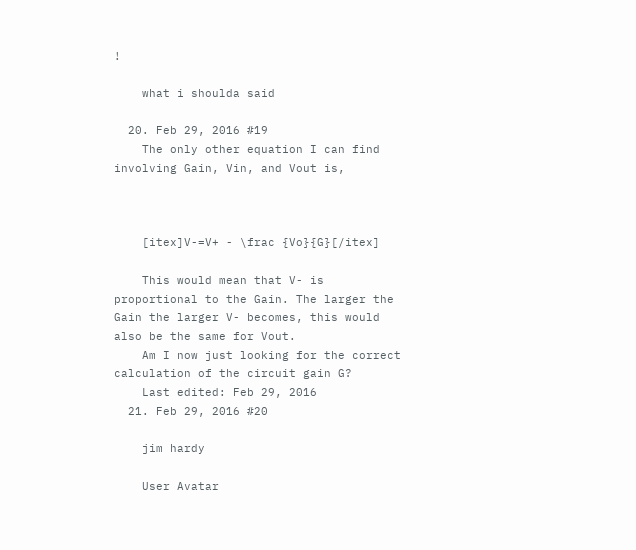!

    what i shoulda said

  20. Feb 29, 2016 #19
    The only other equation I can find involving Gain, Vin, and Vout is,



    [itex]V-=V+ - \frac {Vo}{G}[/itex]

    This would mean that V- is proportional to the Gain. The larger the Gain the larger V- becomes, this would also be the same for Vout.
    Am I now just looking for the correct calculation of the circuit gain G?
    Last edited: Feb 29, 2016
  21. Feb 29, 2016 #20

    jim hardy

    User Avatar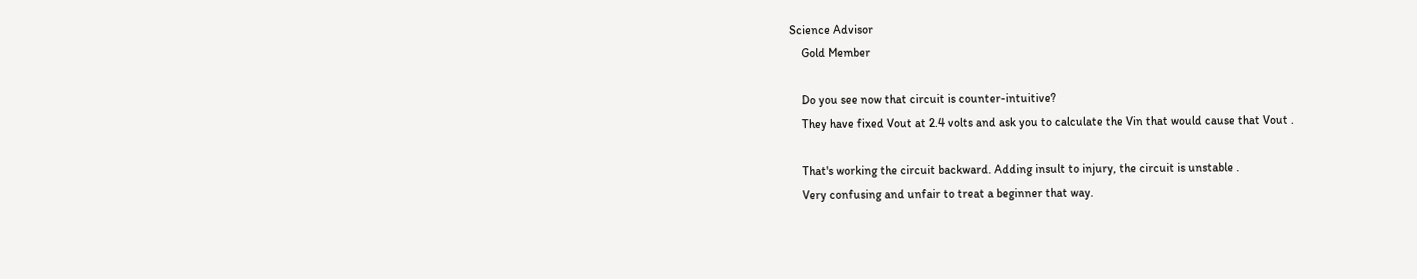Science Advisor
    Gold Member

    Do you see now that circuit is counter-intuitive?
    They have fixed Vout at 2.4 volts and ask you to calculate the Vin that would cause that Vout .

    That's working the circuit backward. Adding insult to injury, the circuit is unstable .
    Very confusing and unfair to treat a beginner that way.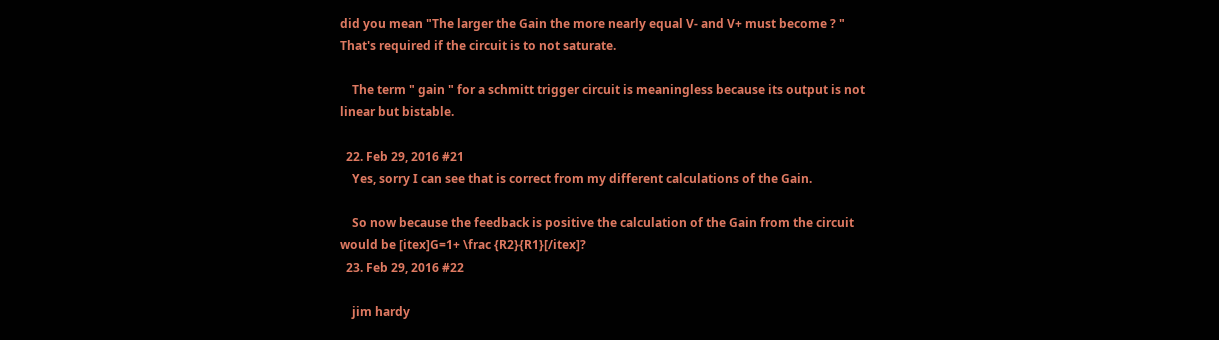did you mean "The larger the Gain the more nearly equal V- and V+ must become ? " That's required if the circuit is to not saturate.

    The term " gain " for a schmitt trigger circuit is meaningless because its output is not linear but bistable.

  22. Feb 29, 2016 #21
    Yes, sorry I can see that is correct from my different calculations of the Gain.

    So now because the feedback is positive the calculation of the Gain from the circuit would be [itex]G=1+ \frac {R2}{R1}[/itex]?
  23. Feb 29, 2016 #22

    jim hardy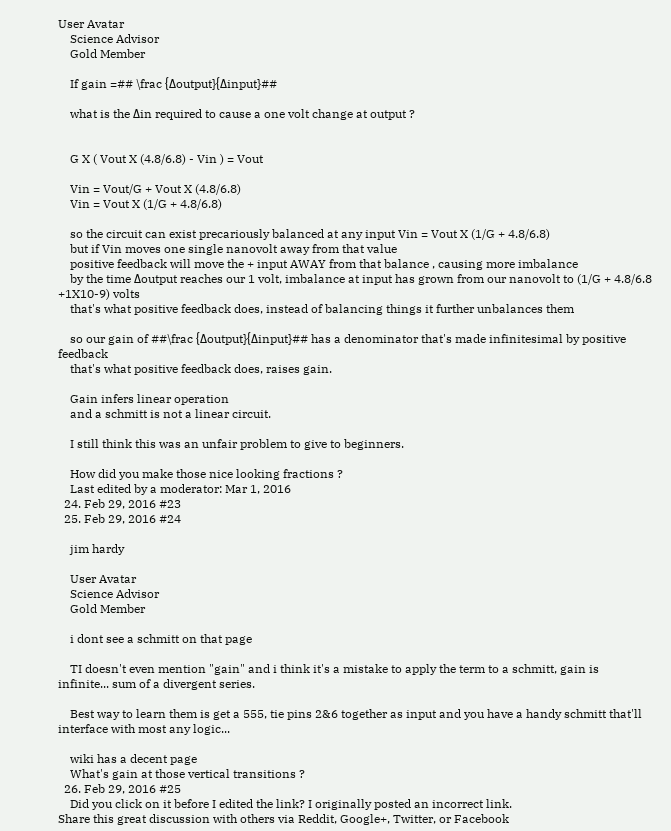User Avatar
    Science Advisor
    Gold Member

    If gain =## \frac {Δoutput}{Δinput}##

    what is the Δin required to cause a one volt change at output ?


    G X ( Vout X (4.8/6.8) - Vin ) = Vout

    Vin = Vout/G + Vout X (4.8/6.8)
    Vin = Vout X (1/G + 4.8/6.8)

    so the circuit can exist precariously balanced at any input Vin = Vout X (1/G + 4.8/6.8)
    but if Vin moves one single nanovolt away from that value
    positive feedback will move the + input AWAY from that balance , causing more imbalance
    by the time Δoutput reaches our 1 volt, imbalance at input has grown from our nanovolt to (1/G + 4.8/6.8 +1X10-9) volts
    that's what positive feedback does, instead of balancing things it further unbalances them

    so our gain of ##\frac {Δoutput}{Δinput}## has a denominator that's made infinitesimal by positive feedback
    that's what positive feedback does, raises gain.

    Gain infers linear operation
    and a schmitt is not a linear circuit.

    I still think this was an unfair problem to give to beginners.

    How did you make those nice looking fractions ?
    Last edited by a moderator: Mar 1, 2016
  24. Feb 29, 2016 #23
  25. Feb 29, 2016 #24

    jim hardy

    User Avatar
    Science Advisor
    Gold Member

    i dont see a schmitt on that page

    TI doesn't even mention "gain" and i think it's a mistake to apply the term to a schmitt, gain is infinite... sum of a divergent series.

    Best way to learn them is get a 555, tie pins 2&6 together as input and you have a handy schmitt that'll interface with most any logic...

    wiki has a decent page
    What's gain at those vertical transitions ?
  26. Feb 29, 2016 #25
    Did you click on it before I edited the link? I originally posted an incorrect link.
Share this great discussion with others via Reddit, Google+, Twitter, or Facebook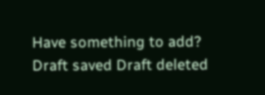Have something to add?
Draft saved Draft deleted